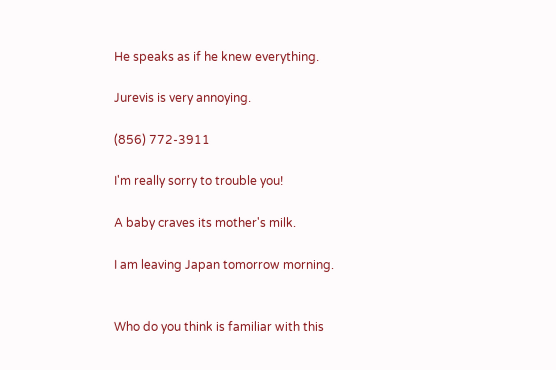He speaks as if he knew everything.

Jurevis is very annoying.

(856) 772-3911

I'm really sorry to trouble you!

A baby craves its mother's milk.

I am leaving Japan tomorrow morning.


Who do you think is familiar with this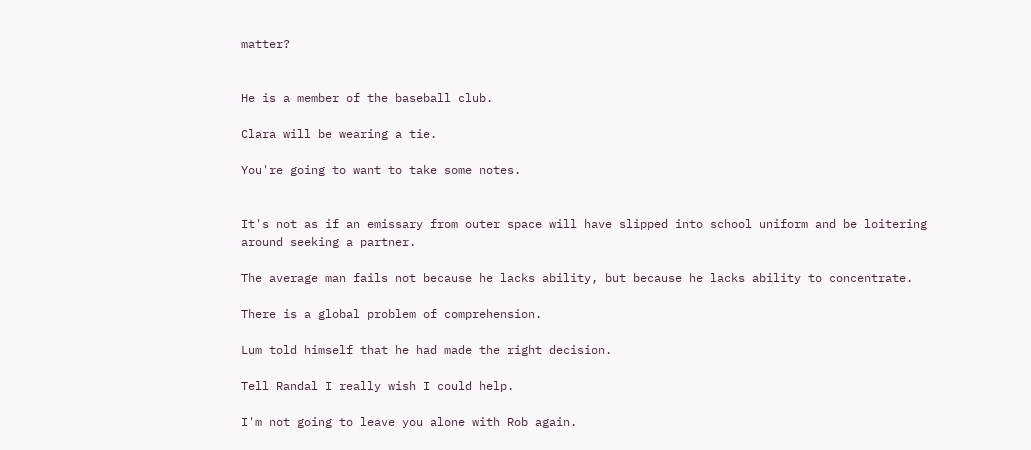matter?


He is a member of the baseball club.

Clara will be wearing a tie.

You're going to want to take some notes.


It's not as if an emissary from outer space will have slipped into school uniform and be loitering around seeking a partner.

The average man fails not because he lacks ability, but because he lacks ability to concentrate.

There is a global problem of comprehension.

Lum told himself that he had made the right decision.

Tell Randal I really wish I could help.

I'm not going to leave you alone with Rob again.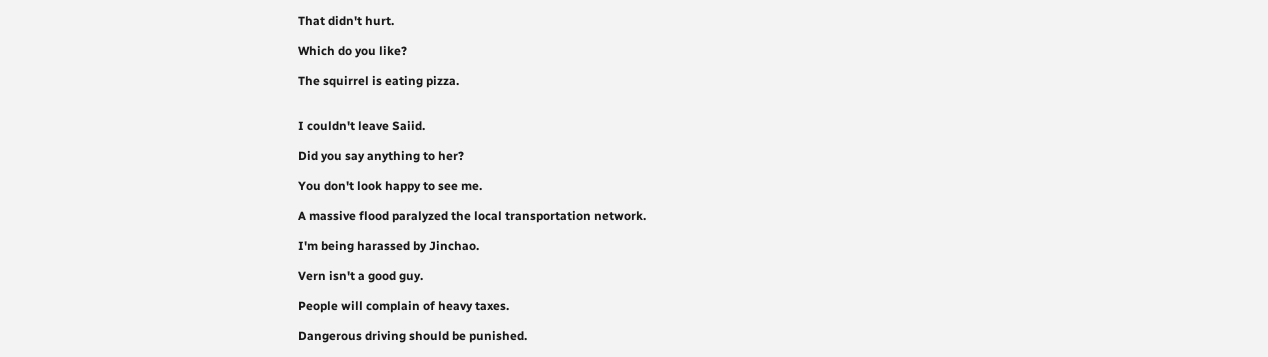That didn't hurt.

Which do you like?

The squirrel is eating pizza.


I couldn't leave Saiid.

Did you say anything to her?

You don't look happy to see me.

A massive flood paralyzed the local transportation network.

I'm being harassed by Jinchao.

Vern isn't a good guy.

People will complain of heavy taxes.

Dangerous driving should be punished.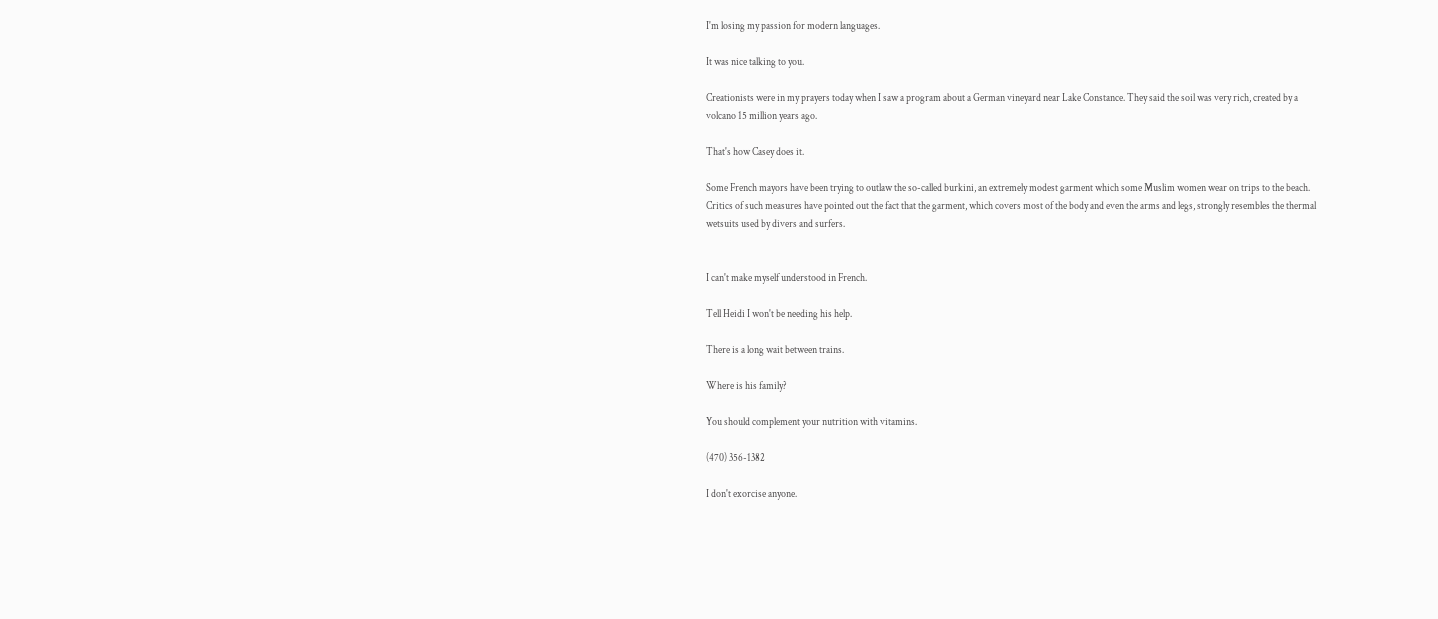I'm losing my passion for modern languages.

It was nice talking to you.

Creationists were in my prayers today when I saw a program about a German vineyard near Lake Constance. They said the soil was very rich, created by a volcano 15 million years ago.

That's how Casey does it.

Some French mayors have been trying to outlaw the so-called burkini, an extremely modest garment which some Muslim women wear on trips to the beach. Critics of such measures have pointed out the fact that the garment, which covers most of the body and even the arms and legs, strongly resembles the thermal wetsuits used by divers and surfers.


I can't make myself understood in French.

Tell Heidi I won't be needing his help.

There is a long wait between trains.

Where is his family?

You should complement your nutrition with vitamins.

(470) 356-1382

I don't exorcise anyone.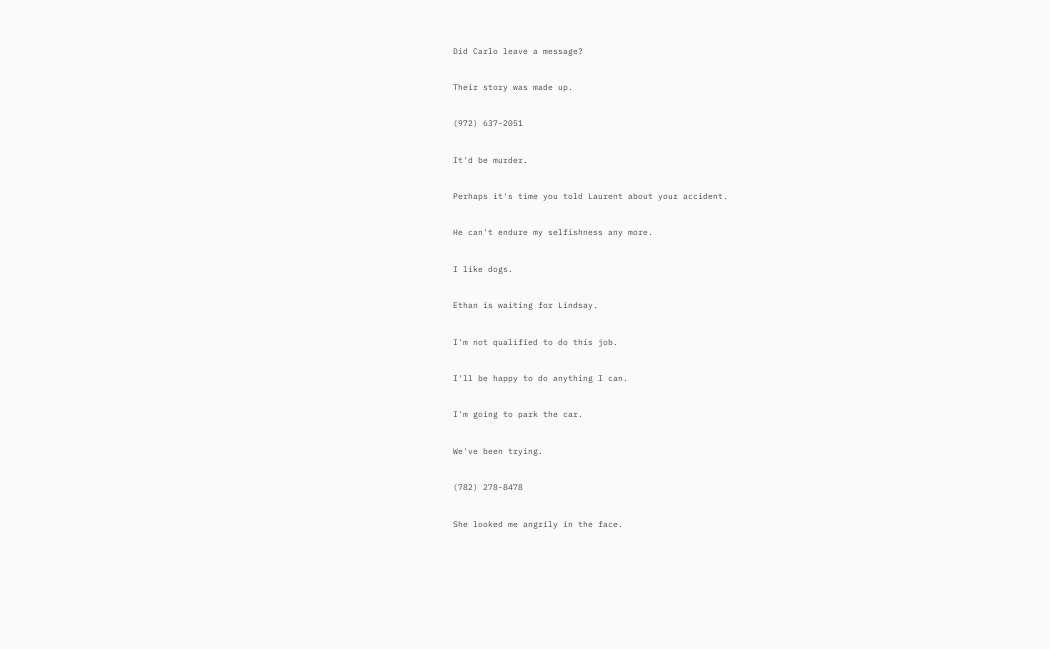Did Carlo leave a message?

Their story was made up.

(972) 637-2051

It'd be murder.

Perhaps it's time you told Laurent about your accident.

He can't endure my selfishness any more.

I like dogs.

Ethan is waiting for Lindsay.

I'm not qualified to do this job.

I'll be happy to do anything I can.

I'm going to park the car.

We've been trying.

(782) 278-8478

She looked me angrily in the face.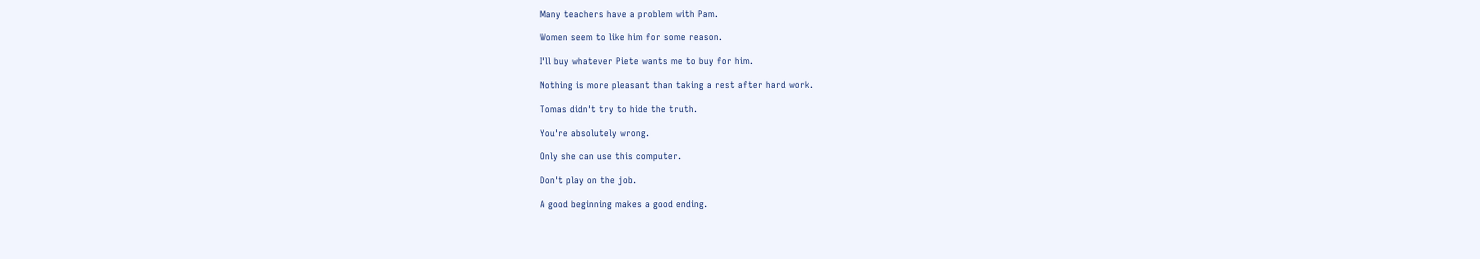Many teachers have a problem with Pam.

Women seem to like him for some reason.

I'll buy whatever Piete wants me to buy for him.

Nothing is more pleasant than taking a rest after hard work.

Tomas didn't try to hide the truth.

You're absolutely wrong.

Only she can use this computer.

Don't play on the job.

A good beginning makes a good ending.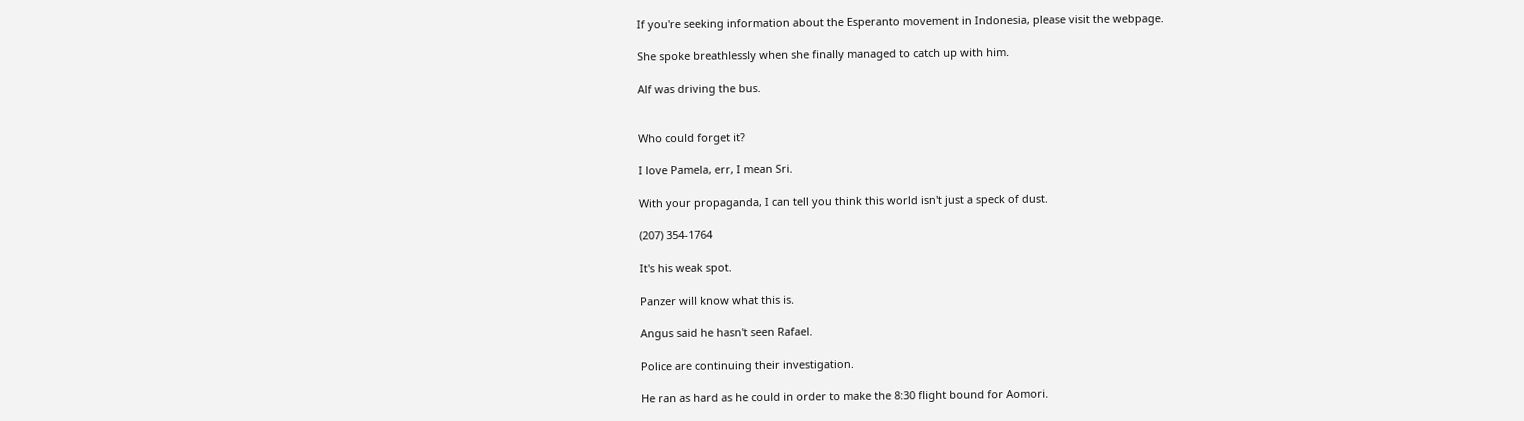If you're seeking information about the Esperanto movement in Indonesia, please visit the webpage.

She spoke breathlessly when she finally managed to catch up with him.

Alf was driving the bus.


Who could forget it?

I love Pamela, err, I mean Sri.

With your propaganda, I can tell you think this world isn't just a speck of dust.

(207) 354-1764

It's his weak spot.

Panzer will know what this is.

Angus said he hasn't seen Rafael.

Police are continuing their investigation.

He ran as hard as he could in order to make the 8:30 flight bound for Aomori.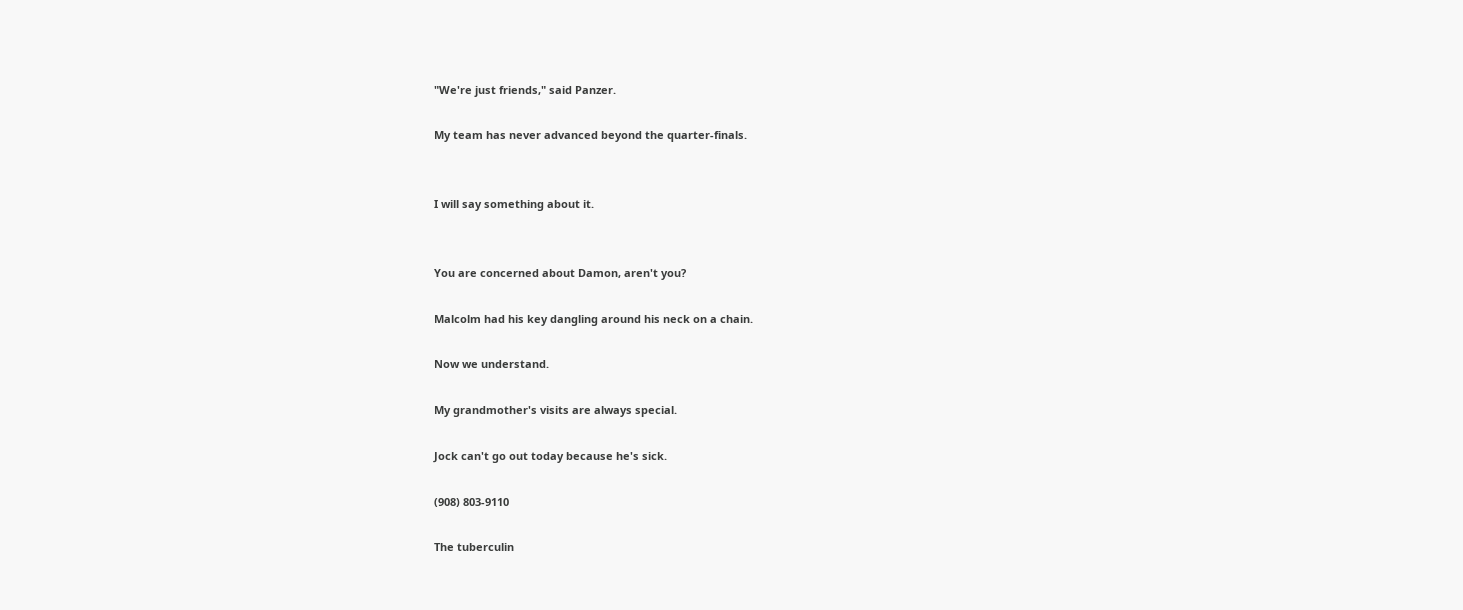"We're just friends," said Panzer.

My team has never advanced beyond the quarter-finals.


I will say something about it.


You are concerned about Damon, aren't you?

Malcolm had his key dangling around his neck on a chain.

Now we understand.

My grandmother's visits are always special.

Jock can't go out today because he's sick.

(908) 803-9110

The tuberculin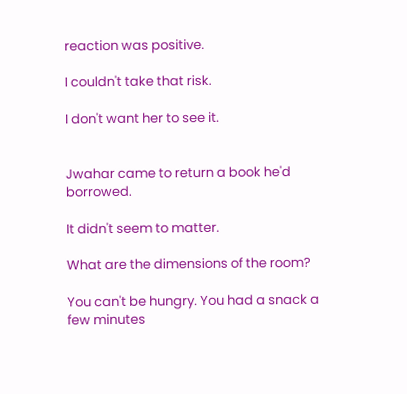reaction was positive.

I couldn't take that risk.

I don't want her to see it.


Jwahar came to return a book he'd borrowed.

It didn't seem to matter.

What are the dimensions of the room?

You can't be hungry. You had a snack a few minutes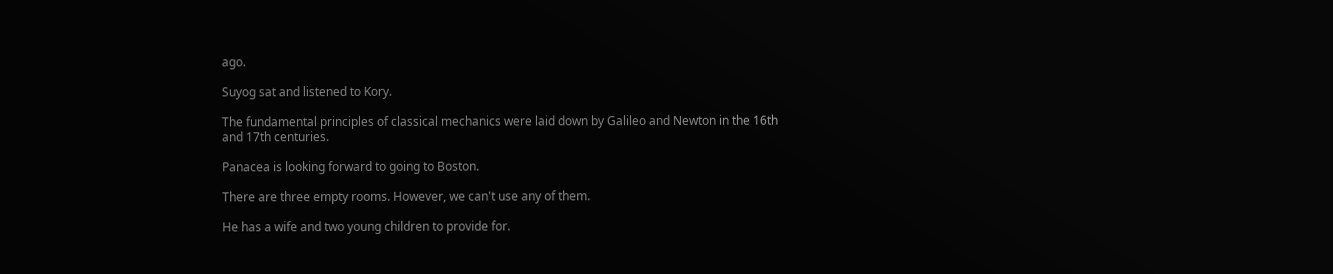ago.

Suyog sat and listened to Kory.

The fundamental principles of classical mechanics were laid down by Galileo and Newton in the 16th and 17th centuries.

Panacea is looking forward to going to Boston.

There are three empty rooms. However, we can't use any of them.

He has a wife and two young children to provide for.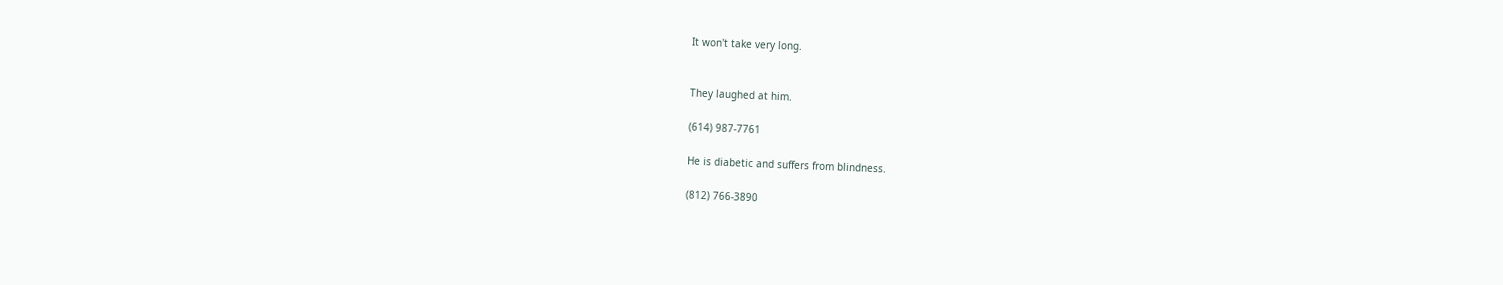It won't take very long.


They laughed at him.

(614) 987-7761

He is diabetic and suffers from blindness.

(812) 766-3890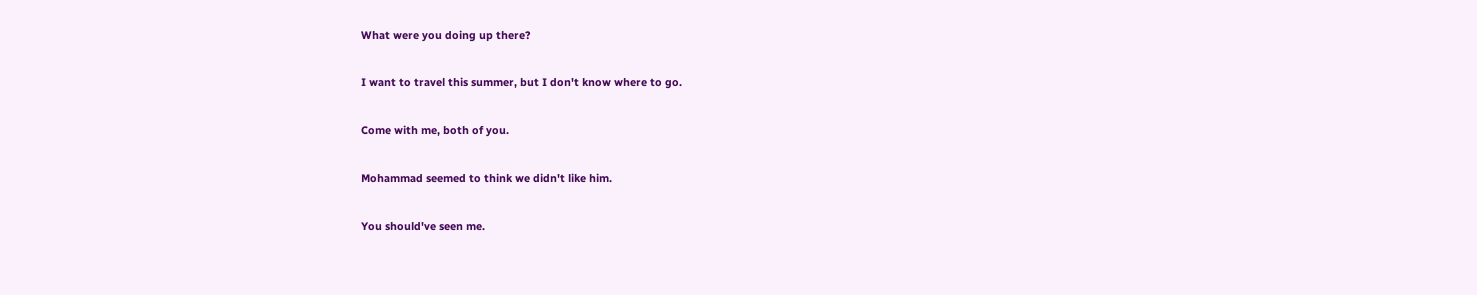What were you doing up there?

I want to travel this summer, but I don't know where to go.

Come with me, both of you.

Mohammad seemed to think we didn't like him.

You should've seen me.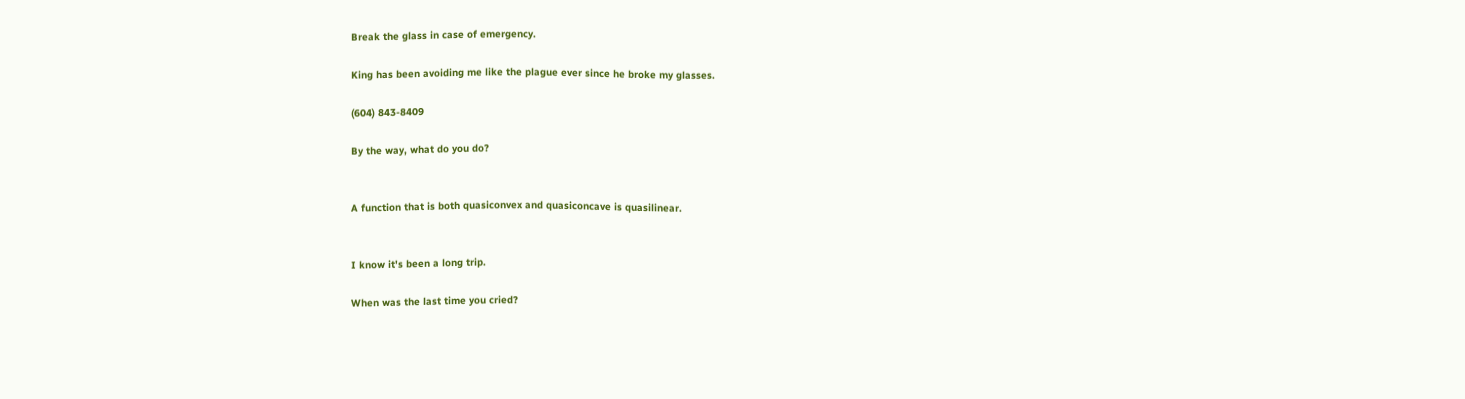Break the glass in case of emergency.

King has been avoiding me like the plague ever since he broke my glasses.

(604) 843-8409

By the way, what do you do?


A function that is both quasiconvex and quasiconcave is quasilinear.


I know it's been a long trip.

When was the last time you cried?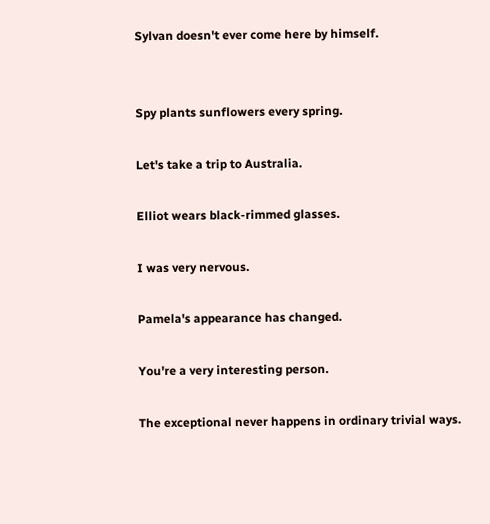Sylvan doesn't ever come here by himself.


Spy plants sunflowers every spring.

Let's take a trip to Australia.

Elliot wears black-rimmed glasses.

I was very nervous.

Pamela's appearance has changed.

You're a very interesting person.

The exceptional never happens in ordinary trivial ways.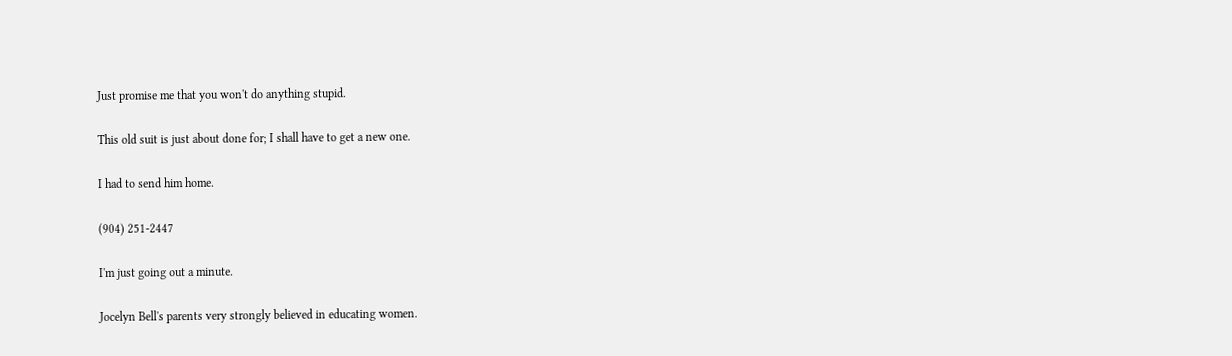Just promise me that you won't do anything stupid.

This old suit is just about done for; I shall have to get a new one.

I had to send him home.

(904) 251-2447

I'm just going out a minute.

Jocelyn Bell's parents very strongly believed in educating women.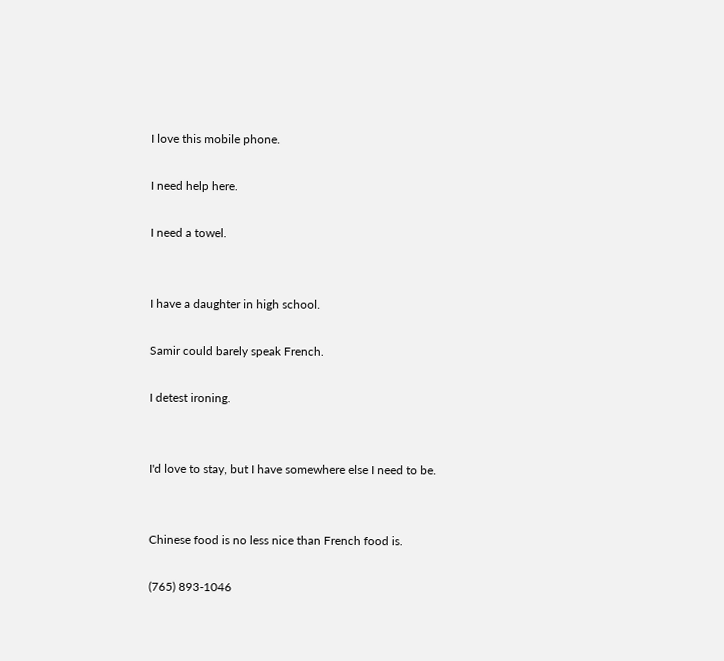I love this mobile phone.

I need help here.

I need a towel.


I have a daughter in high school.

Samir could barely speak French.

I detest ironing.


I'd love to stay, but I have somewhere else I need to be.


Chinese food is no less nice than French food is.

(765) 893-1046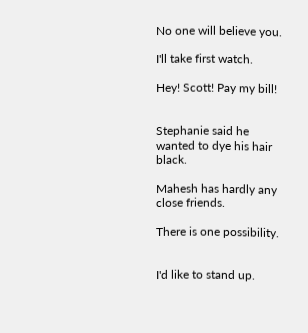No one will believe you.

I'll take first watch.

Hey! Scott! Pay my bill!


Stephanie said he wanted to dye his hair black.

Mahesh has hardly any close friends.

There is one possibility.


I'd like to stand up.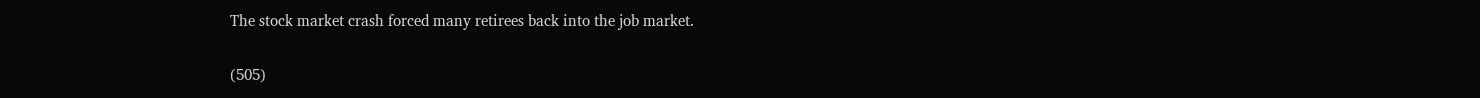The stock market crash forced many retirees back into the job market.

(505)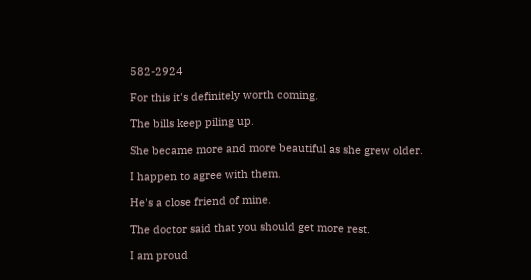582-2924

For this it's definitely worth coming.

The bills keep piling up.

She became more and more beautiful as she grew older.

I happen to agree with them.

He's a close friend of mine.

The doctor said that you should get more rest.

I am proud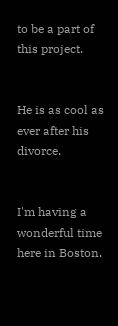to be a part of this project.


He is as cool as ever after his divorce.


I'm having a wonderful time here in Boston.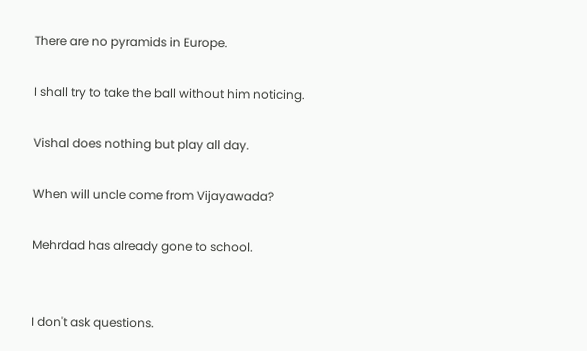There are no pyramids in Europe.

I shall try to take the ball without him noticing.

Vishal does nothing but play all day.

When will uncle come from Vijayawada?

Mehrdad has already gone to school.


I don't ask questions.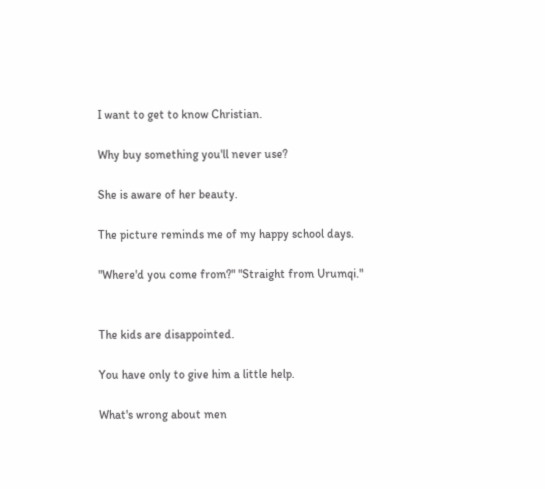I want to get to know Christian.

Why buy something you'll never use?

She is aware of her beauty.

The picture reminds me of my happy school days.

"Where'd you come from?" "Straight from Urumqi."


The kids are disappointed.

You have only to give him a little help.

What's wrong about men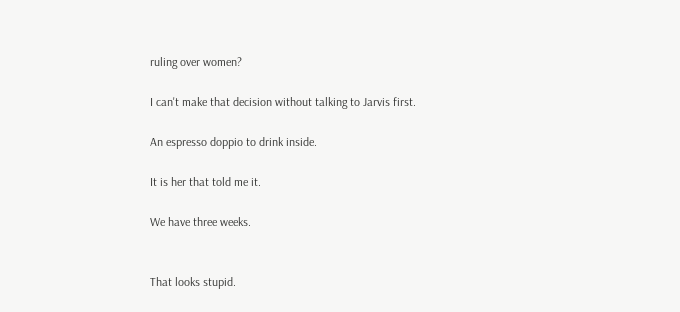ruling over women?

I can't make that decision without talking to Jarvis first.

An espresso doppio to drink inside.

It is her that told me it.

We have three weeks.


That looks stupid.